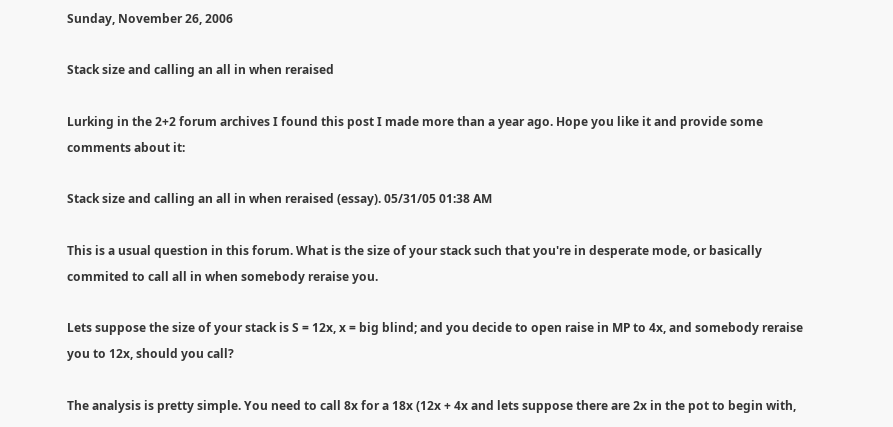Sunday, November 26, 2006

Stack size and calling an all in when reraised

Lurking in the 2+2 forum archives I found this post I made more than a year ago. Hope you like it and provide some comments about it:

Stack size and calling an all in when reraised (essay). 05/31/05 01:38 AM

This is a usual question in this forum. What is the size of your stack such that you're in desperate mode, or basically commited to call all in when somebody reraise you.

Lets suppose the size of your stack is S = 12x, x = big blind; and you decide to open raise in MP to 4x, and somebody reraise you to 12x, should you call?

The analysis is pretty simple. You need to call 8x for a 18x (12x + 4x and lets suppose there are 2x in the pot to begin with,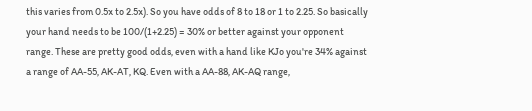this varies from 0.5x to 2.5x). So you have odds of 8 to 18 or 1 to 2.25. So basically your hand needs to be 100/(1+2.25) = 30% or better against your opponent range. These are pretty good odds, even with a hand like KJo you're 34% against a range of AA-55, AK-AT, KQ. Even with a AA-88, AK-AQ range,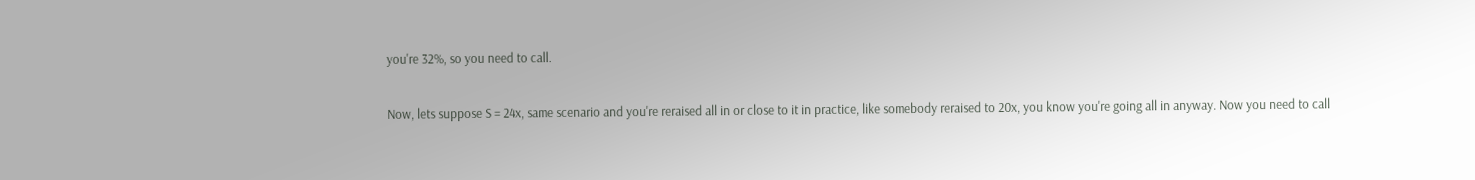you're 32%, so you need to call.

Now, lets suppose S = 24x, same scenario and you're reraised all in or close to it in practice, like somebody reraised to 20x, you know you're going all in anyway. Now you need to call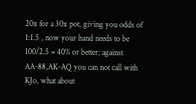20x for a 30x pot, giving you odds of 1:1.5 , now your hand needs to be 100/2.5 = 40% or better; against AA-88,AK-AQ you can not call with KJo, what about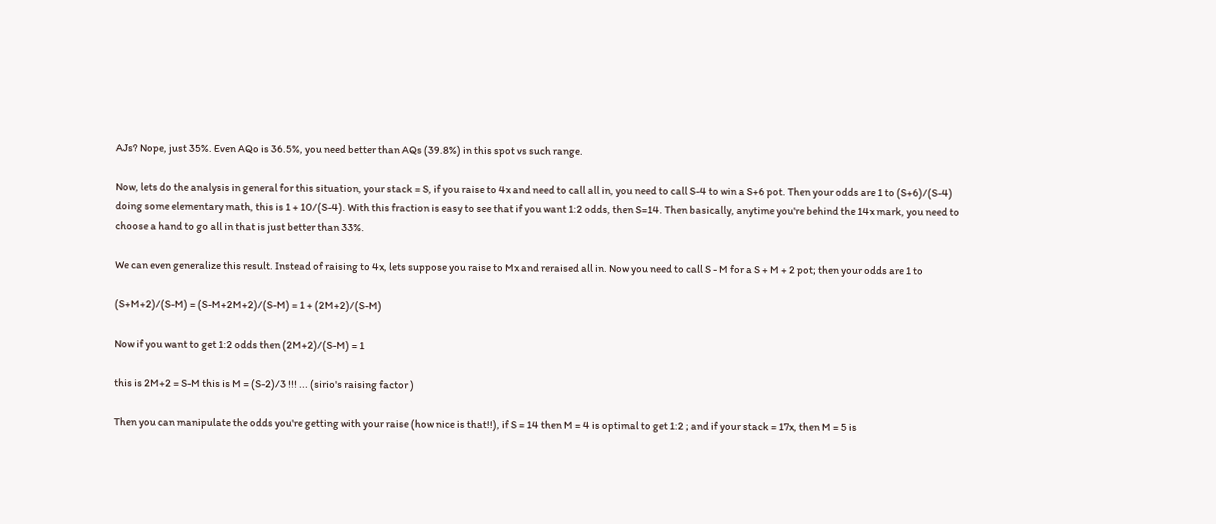AJs? Nope, just 35%. Even AQo is 36.5%, you need better than AQs (39.8%) in this spot vs such range.

Now, lets do the analysis in general for this situation, your stack = S, if you raise to 4x and need to call all in, you need to call S-4 to win a S+6 pot. Then your odds are 1 to (S+6)/(S-4) doing some elementary math, this is 1 + 10/(S-4). With this fraction is easy to see that if you want 1:2 odds, then S=14. Then basically, anytime you're behind the 14x mark, you need to choose a hand to go all in that is just better than 33%.

We can even generalize this result. Instead of raising to 4x, lets suppose you raise to Mx and reraised all in. Now you need to call S - M for a S + M + 2 pot; then your odds are 1 to

(S+M+2)/(S-M) = (S-M+2M+2)/(S-M) = 1 + (2M+2)/(S-M)

Now if you want to get 1:2 odds then (2M+2)/(S-M) = 1

this is 2M+2 = S-M this is M = (S-2)/3 !!! ... (sirio's raising factor )

Then you can manipulate the odds you're getting with your raise (how nice is that!!), if S = 14 then M = 4 is optimal to get 1:2 ; and if your stack = 17x, then M = 5 is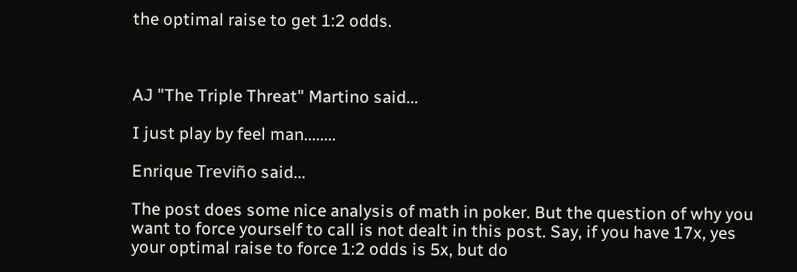the optimal raise to get 1:2 odds.



AJ "The Triple Threat" Martino said...

I just play by feel man........

Enrique Treviño said...

The post does some nice analysis of math in poker. But the question of why you want to force yourself to call is not dealt in this post. Say, if you have 17x, yes your optimal raise to force 1:2 odds is 5x, but do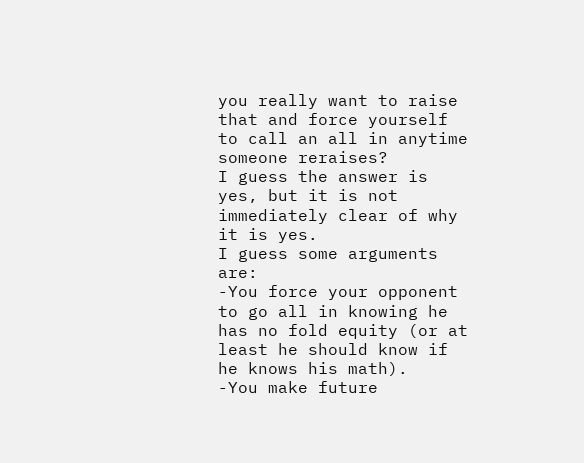you really want to raise that and force yourself to call an all in anytime someone reraises?
I guess the answer is yes, but it is not immediately clear of why it is yes.
I guess some arguments are:
-You force your opponent to go all in knowing he has no fold equity (or at least he should know if he knows his math).
-You make future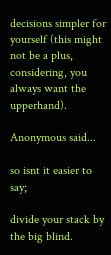decisions simpler for yourself (this might not be a plus, considering, you always want the upperhand).

Anonymous said...

so isnt it easier to say;

divide your stack by the big blind.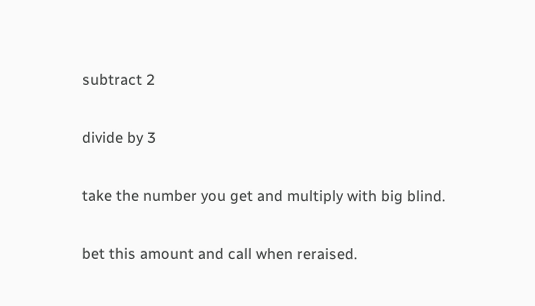subtract 2

divide by 3

take the number you get and multiply with big blind.

bet this amount and call when reraised.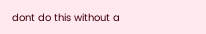dont do this without a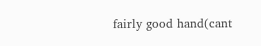fairly good hand(cant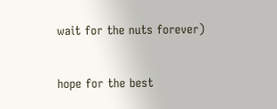wait for the nuts forever)

hope for the best